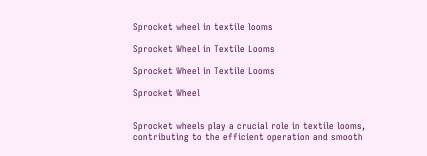Sprocket wheel in textile looms

Sprocket Wheel in Textile Looms

Sprocket Wheel in Textile Looms

Sprocket Wheel


Sprocket wheels play a crucial role in textile looms, contributing to the efficient operation and smooth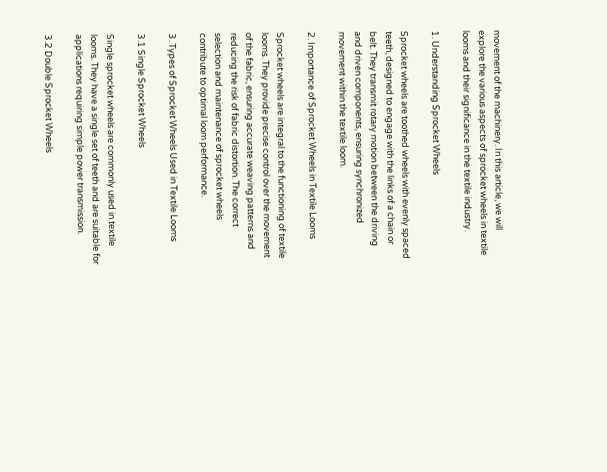movement of the machinery. In this article, we will explore the various aspects of sprocket wheels in textile looms and their significance in the textile industry.

1. Understanding Sprocket Wheels

Sprocket wheels are toothed wheels with evenly spaced teeth, designed to engage with the links of a chain or belt. They transmit rotary motion between the driving and driven components, ensuring synchronized movement within the textile loom.

2. Importance of Sprocket Wheels in Textile Looms

Sprocket wheels are integral to the functioning of textile looms. They provide precise control over the movement of the fabric, ensuring accurate weaving patterns and reducing the risk of fabric distortion. The correct selection and maintenance of sprocket wheels contribute to optimal loom performance.

3. Types of Sprocket Wheels Used in Textile Looms

3.1 Single Sprocket Wheels

Single sprocket wheels are commonly used in textile looms. They have a single set of teeth and are suitable for applications requiring simple power transmission.

3.2 Double Sprocket Wheels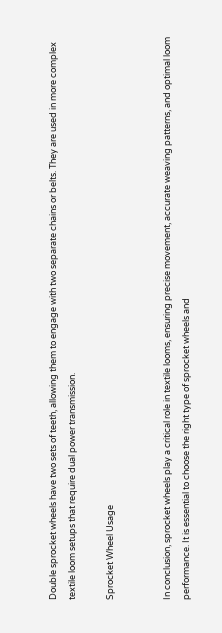Double sprocket wheels have two sets of teeth, allowing them to engage with two separate chains or belts. They are used in more complex textile loom setups that require dual power transmission.

Sprocket Wheel Usage


In conclusion, sprocket wheels play a critical role in textile looms, ensuring precise movement, accurate weaving patterns, and optimal loom performance. It is essential to choose the right type of sprocket wheels and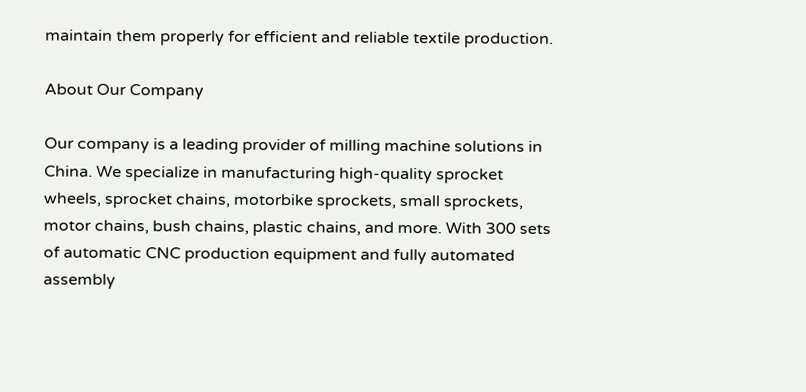maintain them properly for efficient and reliable textile production.

About Our Company

Our company is a leading provider of milling machine solutions in China. We specialize in manufacturing high-quality sprocket wheels, sprocket chains, motorbike sprockets, small sprockets, motor chains, bush chains, plastic chains, and more. With 300 sets of automatic CNC production equipment and fully automated assembly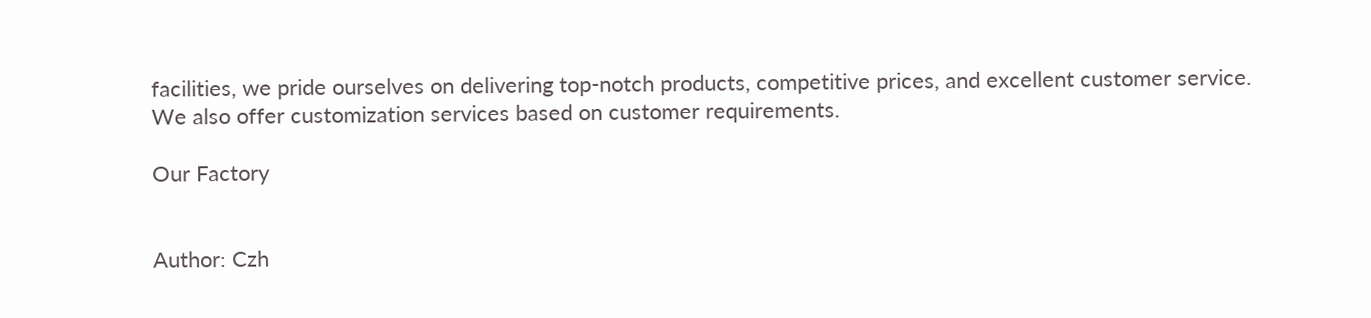facilities, we pride ourselves on delivering top-notch products, competitive prices, and excellent customer service. We also offer customization services based on customer requirements.

Our Factory


Author: Czh